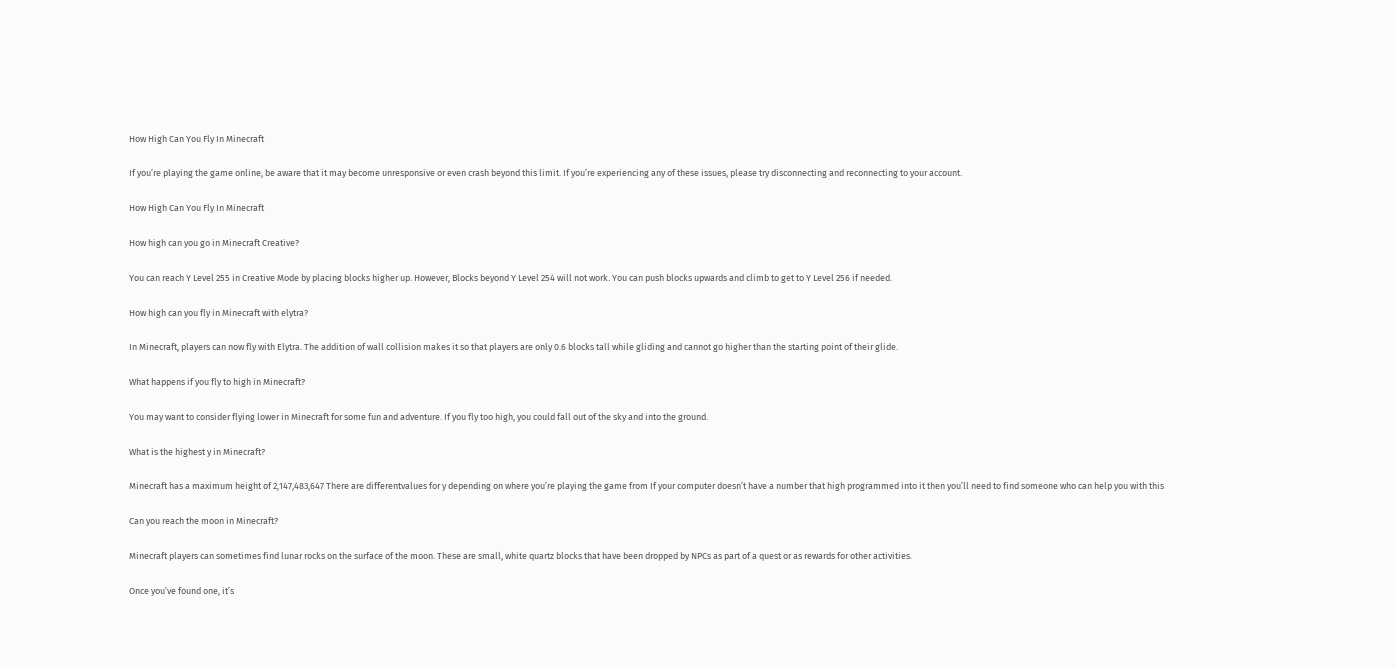How High Can You Fly In Minecraft

If you’re playing the game online, be aware that it may become unresponsive or even crash beyond this limit. If you’re experiencing any of these issues, please try disconnecting and reconnecting to your account.

How High Can You Fly In Minecraft

How high can you go in Minecraft Creative?

You can reach Y Level 255 in Creative Mode by placing blocks higher up. However, Blocks beyond Y Level 254 will not work. You can push blocks upwards and climb to get to Y Level 256 if needed.

How high can you fly in Minecraft with elytra?

In Minecraft, players can now fly with Elytra. The addition of wall collision makes it so that players are only 0.6 blocks tall while gliding and cannot go higher than the starting point of their glide.

What happens if you fly to high in Minecraft?

You may want to consider flying lower in Minecraft for some fun and adventure. If you fly too high, you could fall out of the sky and into the ground.

What is the highest y in Minecraft?

Minecraft has a maximum height of 2,147,483,647 There are differentvalues for y depending on where you’re playing the game from If your computer doesn’t have a number that high programmed into it then you’ll need to find someone who can help you with this

Can you reach the moon in Minecraft?

Minecraft players can sometimes find lunar rocks on the surface of the moon. These are small, white quartz blocks that have been dropped by NPCs as part of a quest or as rewards for other activities.

Once you’ve found one, it’s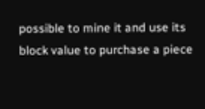possible to mine it and use its block value to purchase a piece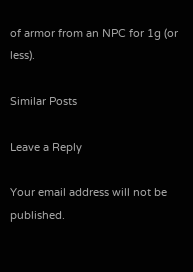of armor from an NPC for 1g (or less).

Similar Posts

Leave a Reply

Your email address will not be published.